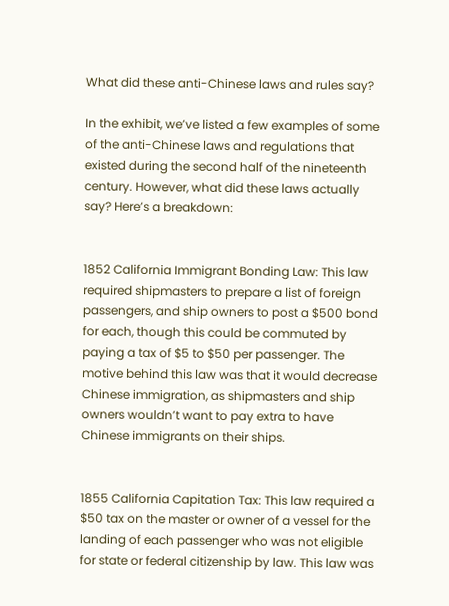What did these anti-Chinese laws and rules say?

In the exhibit, we’ve listed a few examples of some of the anti-Chinese laws and regulations that existed during the second half of the nineteenth century. However, what did these laws actually say? Here’s a breakdown:


1852 California Immigrant Bonding Law: This law required shipmasters to prepare a list of foreign passengers, and ship owners to post a $500 bond for each, though this could be commuted by paying a tax of $5 to $50 per passenger. The motive behind this law was that it would decrease Chinese immigration, as shipmasters and ship owners wouldn’t want to pay extra to have Chinese immigrants on their ships.


1855 California Capitation Tax: This law required a $50 tax on the master or owner of a vessel for the landing of each passenger who was not eligible for state or federal citizenship by law. This law was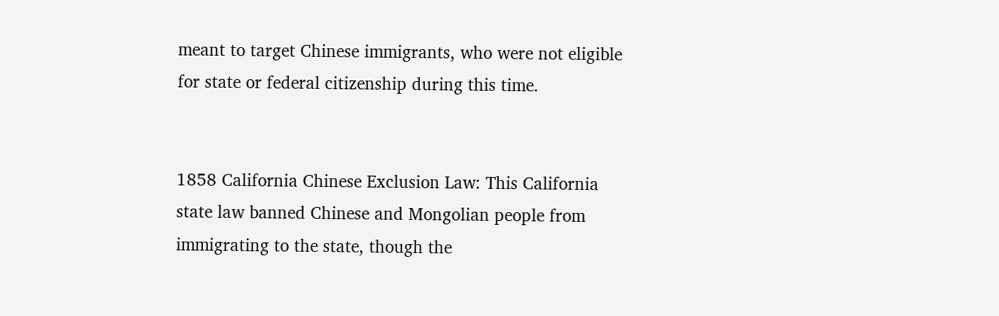meant to target Chinese immigrants, who were not eligible for state or federal citizenship during this time.


1858 California Chinese Exclusion Law: This California state law banned Chinese and Mongolian people from immigrating to the state, though the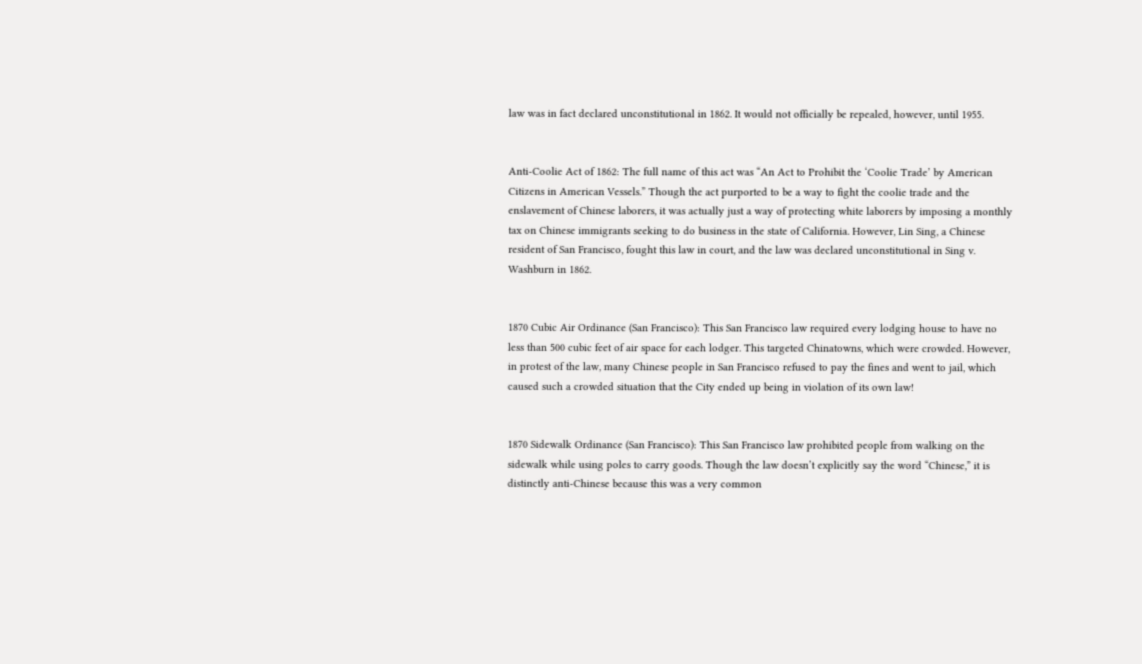law was in fact declared unconstitutional in 1862. It would not officially be repealed, however, until 1955.


Anti-Coolie Act of 1862: The full name of this act was “An Act to Prohibit the ‘Coolie Trade’ by American Citizens in American Vessels.” Though the act purported to be a way to fight the coolie trade and the enslavement of Chinese laborers, it was actually just a way of protecting white laborers by imposing a monthly tax on Chinese immigrants seeking to do business in the state of California. However, Lin Sing, a Chinese resident of San Francisco, fought this law in court, and the law was declared unconstitutional in Sing v. Washburn in 1862.


1870 Cubic Air Ordinance (San Francisco): This San Francisco law required every lodging house to have no less than 500 cubic feet of air space for each lodger. This targeted Chinatowns, which were crowded. However, in protest of the law, many Chinese people in San Francisco refused to pay the fines and went to jail, which caused such a crowded situation that the City ended up being in violation of its own law!


1870 Sidewalk Ordinance (San Francisco): This San Francisco law prohibited people from walking on the sidewalk while using poles to carry goods. Though the law doesn’t explicitly say the word “Chinese,” it is distinctly anti-Chinese because this was a very common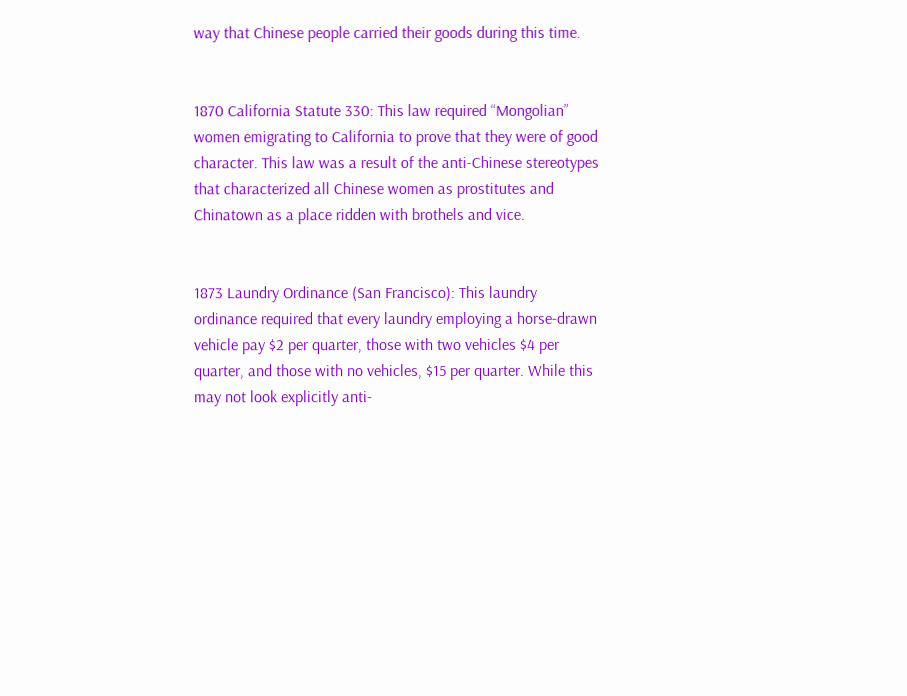way that Chinese people carried their goods during this time.


1870 California Statute 330: This law required “Mongolian” women emigrating to California to prove that they were of good character. This law was a result of the anti-Chinese stereotypes that characterized all Chinese women as prostitutes and Chinatown as a place ridden with brothels and vice.


1873 Laundry Ordinance (San Francisco): This laundry ordinance required that every laundry employing a horse-drawn vehicle pay $2 per quarter, those with two vehicles $4 per quarter, and those with no vehicles, $15 per quarter. While this may not look explicitly anti-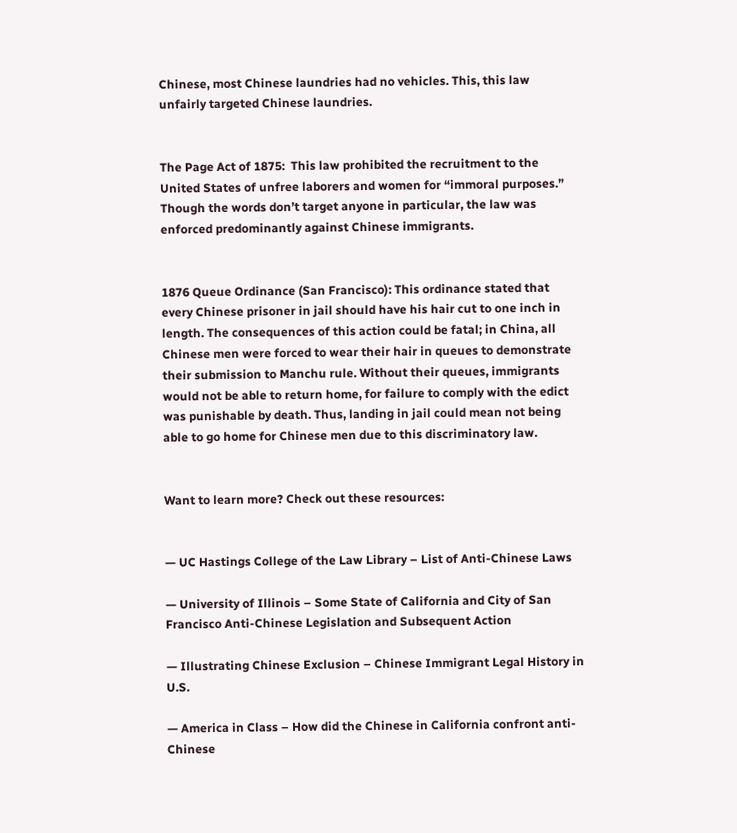Chinese, most Chinese laundries had no vehicles. This, this law unfairly targeted Chinese laundries.


The Page Act of 1875:  This law prohibited the recruitment to the United States of unfree laborers and women for “immoral purposes.” Though the words don’t target anyone in particular, the law was enforced predominantly against Chinese immigrants.


1876 Queue Ordinance (San Francisco): This ordinance stated that every Chinese prisoner in jail should have his hair cut to one inch in length. The consequences of this action could be fatal; in China, all Chinese men were forced to wear their hair in queues to demonstrate their submission to Manchu rule. Without their queues, immigrants would not be able to return home, for failure to comply with the edict was punishable by death. Thus, landing in jail could mean not being able to go home for Chinese men due to this discriminatory law.


Want to learn more? Check out these resources:


— UC Hastings College of the Law Library – List of Anti-Chinese Laws

— University of Illinois – Some State of California and City of San Francisco Anti-Chinese Legislation and Subsequent Action

— Illustrating Chinese Exclusion – Chinese Immigrant Legal History in U.S.

— America in Class – How did the Chinese in California confront anti-Chinese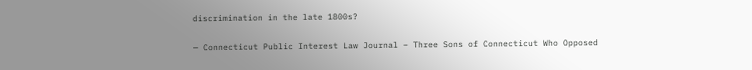discrimination in the late 1800s?

— Connecticut Public Interest Law Journal – Three Sons of Connecticut Who Opposed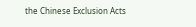the Chinese Exclusion Acts